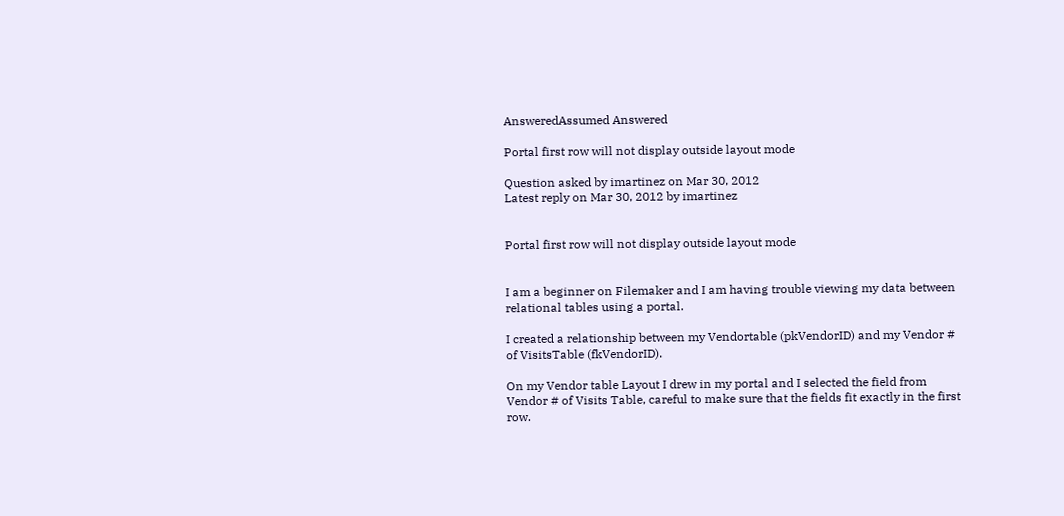AnsweredAssumed Answered

Portal first row will not display outside layout mode

Question asked by imartinez on Mar 30, 2012
Latest reply on Mar 30, 2012 by imartinez


Portal first row will not display outside layout mode


I am a beginner on Filemaker and I am having trouble viewing my data between relational tables using a portal.

I created a relationship between my Vendortable (pkVendorID) and my Vendor # of VisitsTable (fkVendorID).

On my Vendor table Layout I drew in my portal and I selected the field from Vendor # of Visits Table, careful to make sure that the fields fit exactly in the first row.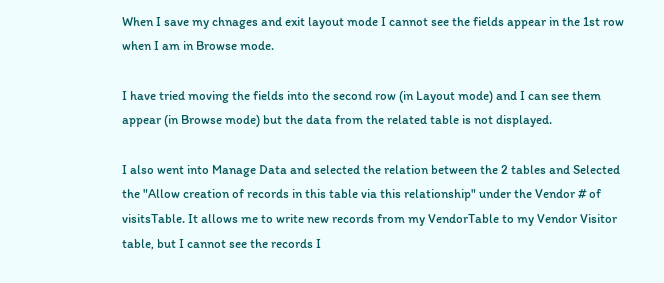When I save my chnages and exit layout mode I cannot see the fields appear in the 1st row when I am in Browse mode.

I have tried moving the fields into the second row (in Layout mode) and I can see them appear (in Browse mode) but the data from the related table is not displayed.

I also went into Manage Data and selected the relation between the 2 tables and Selected the "Allow creation of records in this table via this relationship" under the Vendor # of visitsTable. It allows me to write new records from my VendorTable to my Vendor Visitor table, but I cannot see the records I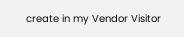create in my Vendor Visitor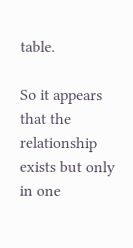table.

So it appears that the relationship exists but only in one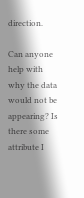direction.

Can anyone help with why the data would not be appearing? Is there some attribute I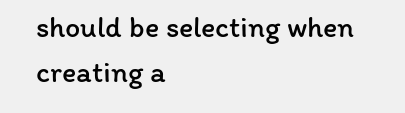should be selecting when creating a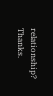relationship? Thanks.